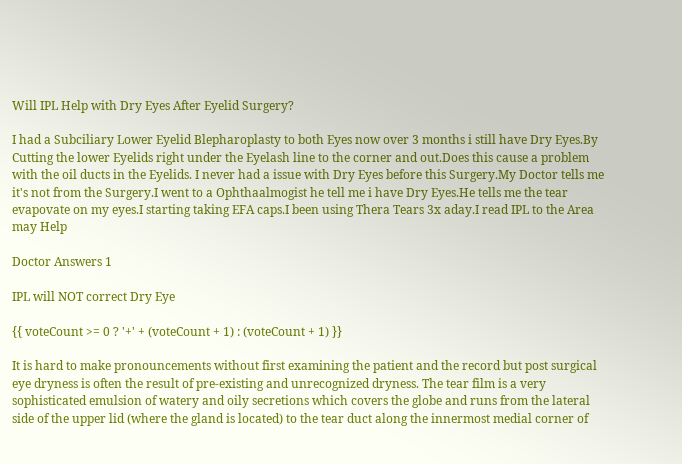Will IPL Help with Dry Eyes After Eyelid Surgery?

I had a Subciliary Lower Eyelid Blepharoplasty to both Eyes now over 3 months i still have Dry Eyes.By Cutting the lower Eyelids right under the Eyelash line to the corner and out.Does this cause a problem with the oil ducts in the Eyelids. I never had a issue with Dry Eyes before this Surgery.My Doctor tells me it's not from the Surgery.I went to a Ophthaalmogist he tell me i have Dry Eyes.He tells me the tear evapovate on my eyes.I starting taking EFA caps.I been using Thera Tears 3x aday.I read IPL to the Area may Help

Doctor Answers 1

IPL will NOT correct Dry Eye

{{ voteCount >= 0 ? '+' + (voteCount + 1) : (voteCount + 1) }}

It is hard to make pronouncements without first examining the patient and the record but post surgical eye dryness is often the result of pre-existing and unrecognized dryness. The tear film is a very sophisticated emulsion of watery and oily secretions which covers the globe and runs from the lateral side of the upper lid (where the gland is located) to the tear duct along the innermost medial corner of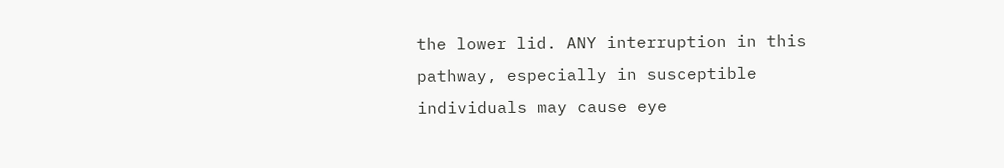the lower lid. ANY interruption in this pathway, especially in susceptible individuals may cause eye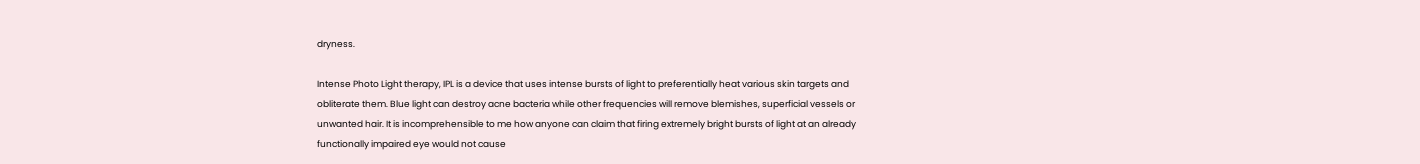dryness.

Intense Photo Light therapy, IPL is a device that uses intense bursts of light to preferentially heat various skin targets and obliterate them. Blue light can destroy acne bacteria while other frequencies will remove blemishes, superficial vessels or unwanted hair. It is incomprehensible to me how anyone can claim that firing extremely bright bursts of light at an already functionally impaired eye would not cause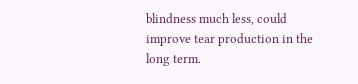blindness much less, could improve tear production in the long term.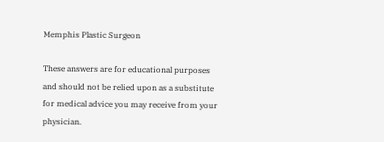Memphis Plastic Surgeon

These answers are for educational purposes and should not be relied upon as a substitute for medical advice you may receive from your physician.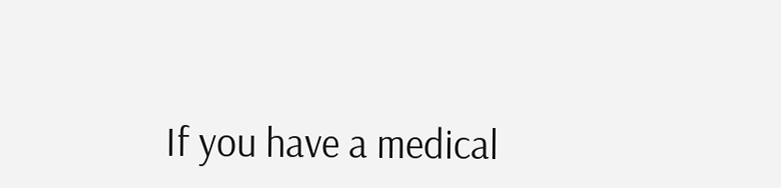If you have a medical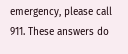emergency, please call 911. These answers do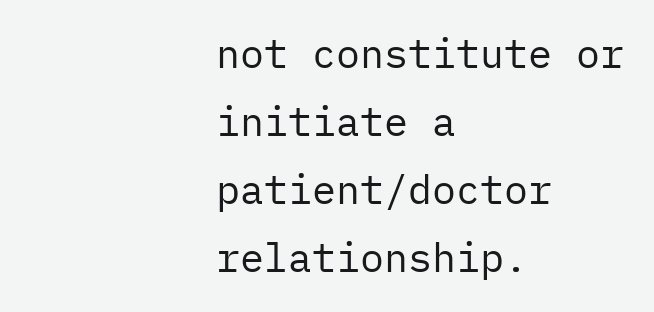not constitute or initiate a patient/doctor relationship.